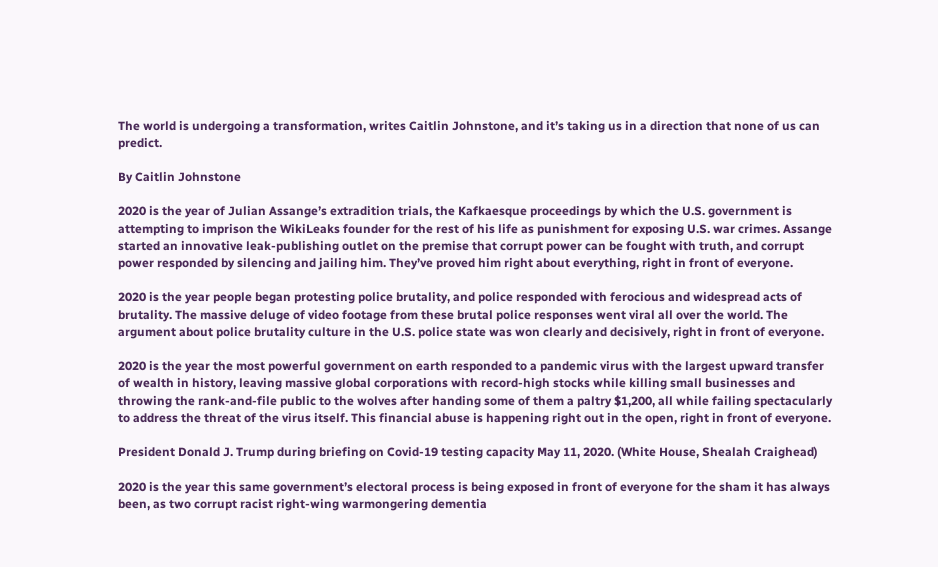The world is undergoing a transformation, writes Caitlin Johnstone, and it’s taking us in a direction that none of us can predict.

By Caitlin Johnstone

2020 is the year of Julian Assange’s extradition trials, the Kafkaesque proceedings by which the U.S. government is attempting to imprison the WikiLeaks founder for the rest of his life as punishment for exposing U.S. war crimes. Assange started an innovative leak-publishing outlet on the premise that corrupt power can be fought with truth, and corrupt power responded by silencing and jailing him. They’ve proved him right about everything, right in front of everyone.

2020 is the year people began protesting police brutality, and police responded with ferocious and widespread acts of brutality. The massive deluge of video footage from these brutal police responses went viral all over the world. The argument about police brutality culture in the U.S. police state was won clearly and decisively, right in front of everyone.

2020 is the year the most powerful government on earth responded to a pandemic virus with the largest upward transfer of wealth in history, leaving massive global corporations with record-high stocks while killing small businesses and throwing the rank-and-file public to the wolves after handing some of them a paltry $1,200, all while failing spectacularly to address the threat of the virus itself. This financial abuse is happening right out in the open, right in front of everyone.

President Donald J. Trump during briefing on Covid-19 testing capacity May 11, 2020. (White House, Shealah Craighead)

2020 is the year this same government’s electoral process is being exposed in front of everyone for the sham it has always been, as two corrupt racist right-wing warmongering dementia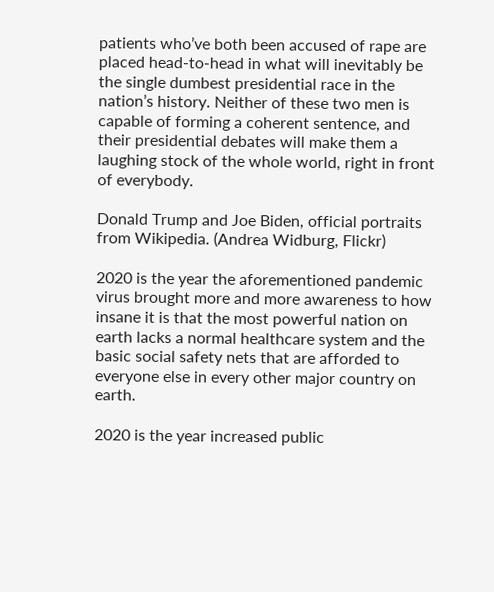patients who’ve both been accused of rape are placed head-to-head in what will inevitably be the single dumbest presidential race in the nation’s history. Neither of these two men is capable of forming a coherent sentence, and their presidential debates will make them a laughing stock of the whole world, right in front of everybody.

Donald Trump and Joe Biden, official portraits from Wikipedia. (Andrea Widburg, Flickr)

2020 is the year the aforementioned pandemic virus brought more and more awareness to how insane it is that the most powerful nation on earth lacks a normal healthcare system and the basic social safety nets that are afforded to everyone else in every other major country on earth.

2020 is the year increased public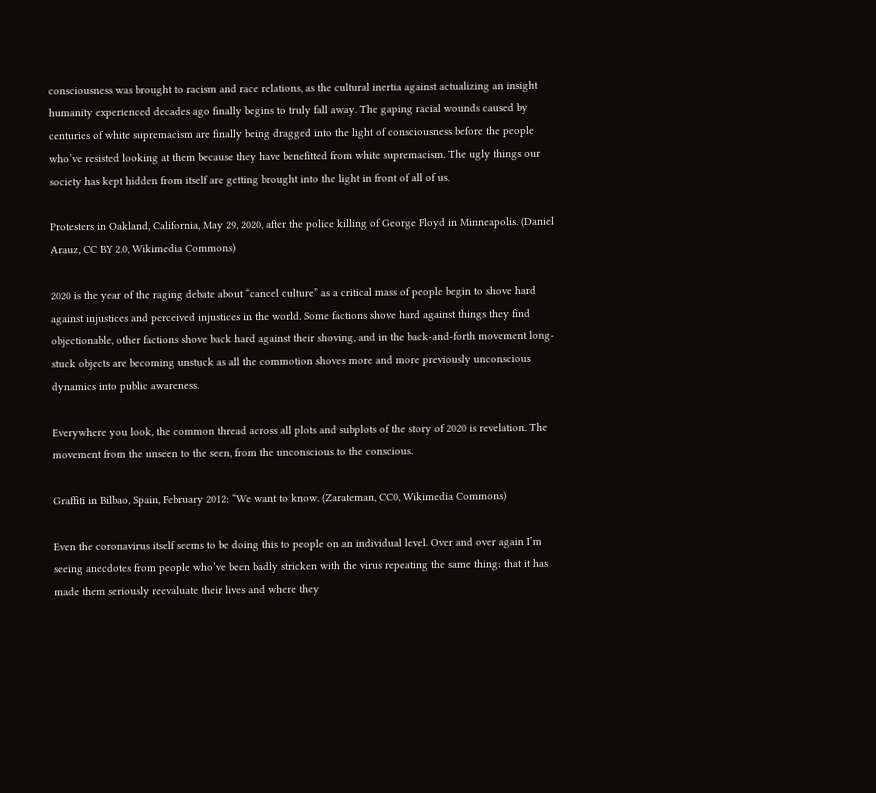consciousness was brought to racism and race relations, as the cultural inertia against actualizing an insight humanity experienced decades ago finally begins to truly fall away. The gaping racial wounds caused by centuries of white supremacism are finally being dragged into the light of consciousness before the people who’ve resisted looking at them because they have benefitted from white supremacism. The ugly things our society has kept hidden from itself are getting brought into the light in front of all of us.

Protesters in Oakland, California, May 29, 2020, after the police killing of George Floyd in Minneapolis. (Daniel Arauz, CC BY 2.0, Wikimedia Commons)

2020 is the year of the raging debate about “cancel culture” as a critical mass of people begin to shove hard against injustices and perceived injustices in the world. Some factions shove hard against things they find objectionable, other factions shove back hard against their shoving, and in the back-and-forth movement long-stuck objects are becoming unstuck as all the commotion shoves more and more previously unconscious dynamics into public awareness.

Everywhere you look, the common thread across all plots and subplots of the story of 2020 is revelation. The movement from the unseen to the seen, from the unconscious to the conscious.

Graffiti in Bilbao, Spain, February 2012: “We want to know. (Zarateman, CC0, Wikimedia Commons)

Even the coronavirus itself seems to be doing this to people on an individual level. Over and over again I’m seeing anecdotes from people who’ve been badly stricken with the virus repeating the same thing: that it has made them seriously reevaluate their lives and where they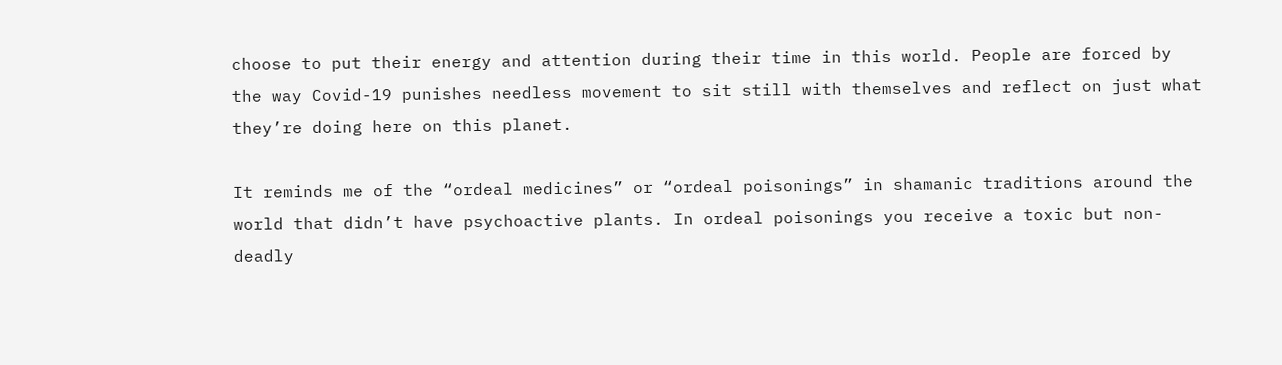choose to put their energy and attention during their time in this world. People are forced by the way Covid-19 punishes needless movement to sit still with themselves and reflect on just what they’re doing here on this planet.

It reminds me of the “ordeal medicines” or “ordeal poisonings” in shamanic traditions around the world that didn’t have psychoactive plants. In ordeal poisonings you receive a toxic but non-deadly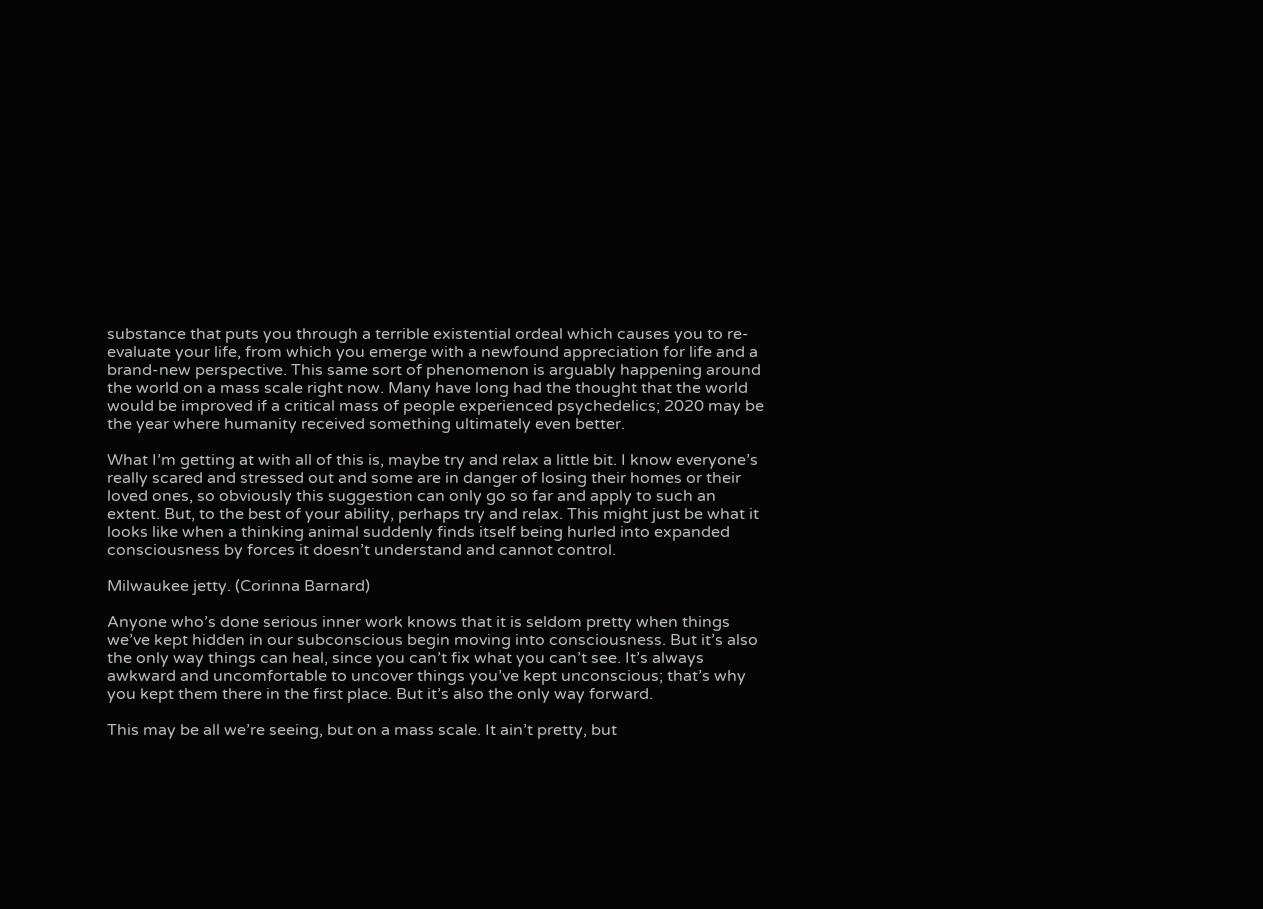substance that puts you through a terrible existential ordeal which causes you to re-evaluate your life, from which you emerge with a newfound appreciation for life and a brand-new perspective. This same sort of phenomenon is arguably happening around the world on a mass scale right now. Many have long had the thought that the world would be improved if a critical mass of people experienced psychedelics; 2020 may be the year where humanity received something ultimately even better.

What I’m getting at with all of this is, maybe try and relax a little bit. I know everyone’s really scared and stressed out and some are in danger of losing their homes or their loved ones, so obviously this suggestion can only go so far and apply to such an extent. But, to the best of your ability, perhaps try and relax. This might just be what it looks like when a thinking animal suddenly finds itself being hurled into expanded consciousness by forces it doesn’t understand and cannot control.

Milwaukee jetty. (Corinna Barnard)

Anyone who’s done serious inner work knows that it is seldom pretty when things we’ve kept hidden in our subconscious begin moving into consciousness. But it’s also the only way things can heal, since you can’t fix what you can’t see. It’s always awkward and uncomfortable to uncover things you’ve kept unconscious; that’s why you kept them there in the first place. But it’s also the only way forward.

This may be all we’re seeing, but on a mass scale. It ain’t pretty, but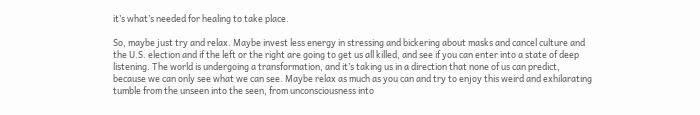it’s what’s needed for healing to take place.

So, maybe just try and relax. Maybe invest less energy in stressing and bickering about masks and cancel culture and the U.S. election and if the left or the right are going to get us all killed, and see if you can enter into a state of deep listening. The world is undergoing a transformation, and it’s taking us in a direction that none of us can predict, because we can only see what we can see. Maybe relax as much as you can and try to enjoy this weird and exhilarating tumble from the unseen into the seen, from unconsciousness into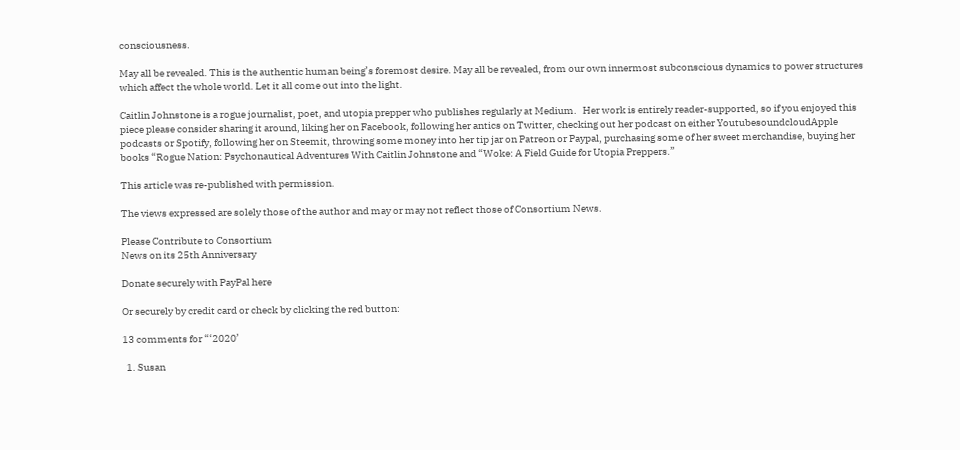consciousness.

May all be revealed. This is the authentic human being’s foremost desire. May all be revealed, from our own innermost subconscious dynamics to power structures which affect the whole world. Let it all come out into the light.

Caitlin Johnstone is a rogue journalist, poet, and utopia prepper who publishes regularly at Medium.   Her work is entirely reader-supported, so if you enjoyed this piece please consider sharing it around, liking her on Facebook, following her antics on Twitter, checking out her podcast on either YoutubesoundcloudApple podcasts or Spotify, following her on Steemit, throwing some money into her tip jar on Patreon or Paypal, purchasing some of her sweet merchandise, buying her books “Rogue Nation: Psychonautical Adventures With Caitlin Johnstone and “Woke: A Field Guide for Utopia Preppers.”

This article was re-published with permission.

The views expressed are solely those of the author and may or may not reflect those of Consortium News.

Please Contribute to Consortium
News on its 25th Anniversary

Donate securely with PayPal here

Or securely by credit card or check by clicking the red button:

13 comments for “‘2020’

  1. Susan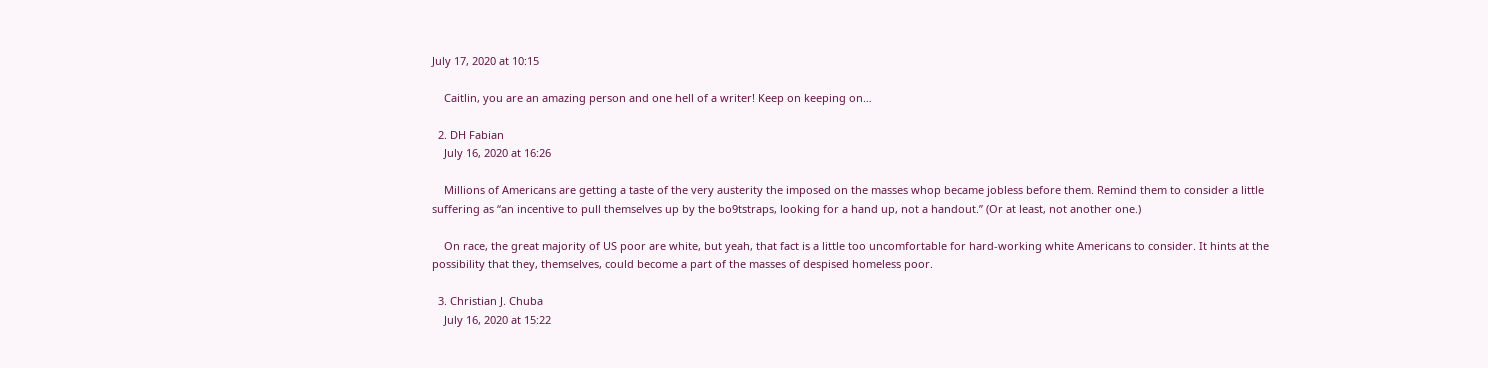July 17, 2020 at 10:15

    Caitlin, you are an amazing person and one hell of a writer! Keep on keeping on…

  2. DH Fabian
    July 16, 2020 at 16:26

    Millions of Americans are getting a taste of the very austerity the imposed on the masses whop became jobless before them. Remind them to consider a little suffering as “an incentive to pull themselves up by the bo9tstraps, looking for a hand up, not a handout.” (Or at least, not another one.)

    On race, the great majority of US poor are white, but yeah, that fact is a little too uncomfortable for hard-working white Americans to consider. It hints at the possibility that they, themselves, could become a part of the masses of despised homeless poor.

  3. Christian J. Chuba
    July 16, 2020 at 15:22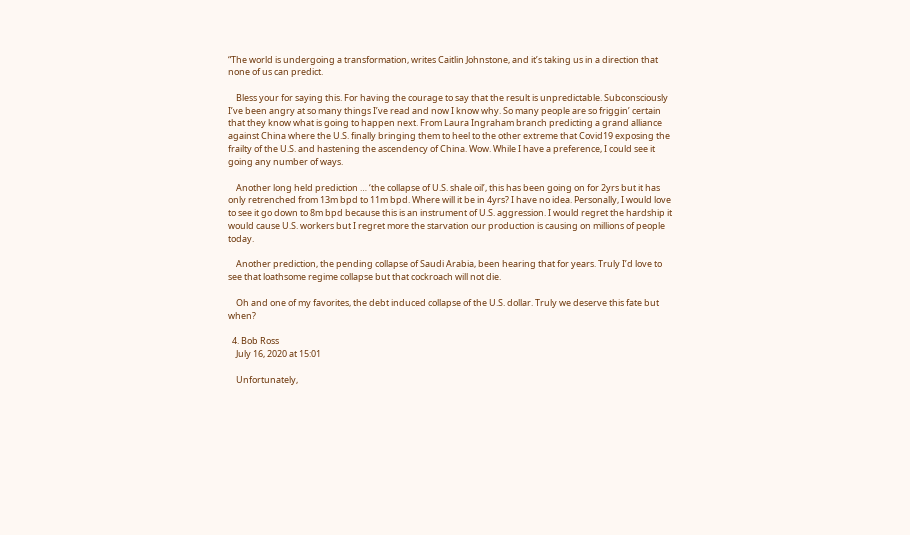“The world is undergoing a transformation, writes Caitlin Johnstone, and it’s taking us in a direction that none of us can predict.

    Bless your for saying this. For having the courage to say that the result is unpredictable. Subconsciously I’ve been angry at so many things I’ve read and now I know why. So many people are so friggin’ certain that they know what is going to happen next. From Laura Ingraham branch predicting a grand alliance against China where the U.S. finally bringing them to heel to the other extreme that Covid19 exposing the frailty of the U.S. and hastening the ascendency of China. Wow. While I have a preference, I could see it going any number of ways.

    Another long held prediction … ‘the collapse of U.S. shale oil’, this has been going on for 2yrs but it has only retrenched from 13m bpd to 11m bpd. Where will it be in 4yrs? I have no idea. Personally, I would love to see it go down to 8m bpd because this is an instrument of U.S. aggression. I would regret the hardship it would cause U.S. workers but I regret more the starvation our production is causing on millions of people today.

    Another prediction, the pending collapse of Saudi Arabia, been hearing that for years. Truly I’d love to see that loathsome regime collapse but that cockroach will not die.

    Oh and one of my favorites, the debt induced collapse of the U.S. dollar. Truly we deserve this fate but when?

  4. Bob Ross
    July 16, 2020 at 15:01

    Unfortunately,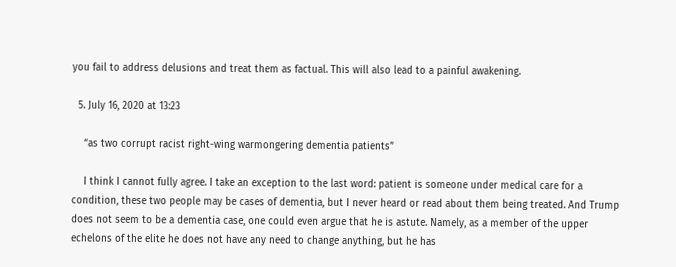you fail to address delusions and treat them as factual. This will also lead to a painful awakening.

  5. July 16, 2020 at 13:23

    “as two corrupt racist right-wing warmongering dementia patients”

    I think I cannot fully agree. I take an exception to the last word: patient is someone under medical care for a condition, these two people may be cases of dementia, but I never heard or read about them being treated. And Trump does not seem to be a dementia case, one could even argue that he is astute. Namely, as a member of the upper echelons of the elite he does not have any need to change anything, but he has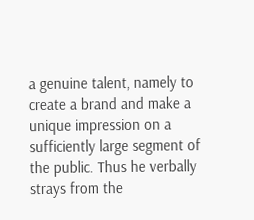a genuine talent, namely to create a brand and make a unique impression on a sufficiently large segment of the public. Thus he verbally strays from the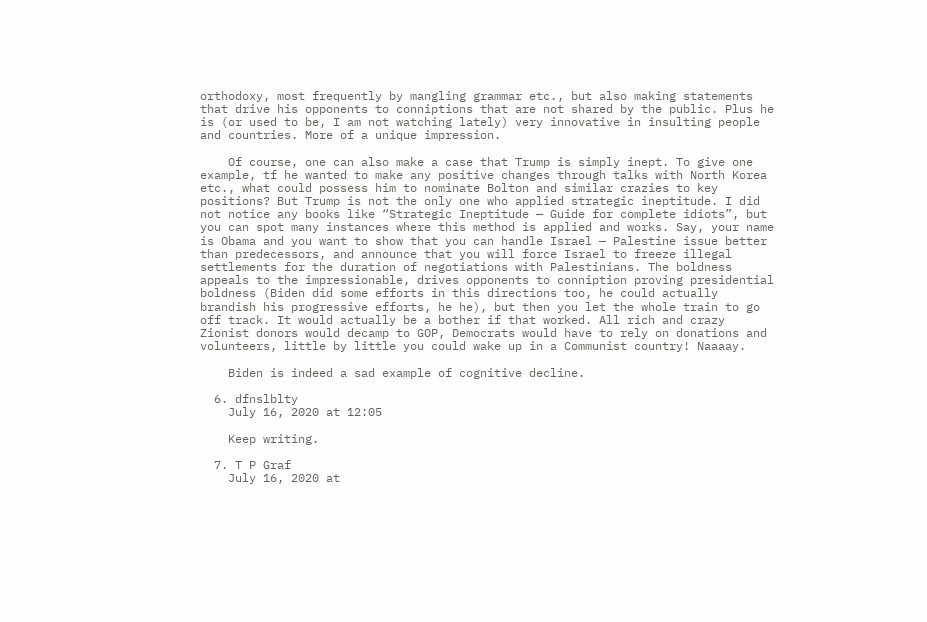orthodoxy, most frequently by mangling grammar etc., but also making statements that drive his opponents to conniptions that are not shared by the public. Plus he is (or used to be, I am not watching lately) very innovative in insulting people and countries. More of a unique impression.

    Of course, one can also make a case that Trump is simply inept. To give one example, tf he wanted to make any positive changes through talks with North Korea etc., what could possess him to nominate Bolton and similar crazies to key positions? But Trump is not the only one who applied strategic ineptitude. I did not notice any books like “Strategic Ineptitude — Guide for complete idiots”, but you can spot many instances where this method is applied and works. Say, your name is Obama and you want to show that you can handle Israel — Palestine issue better than predecessors, and announce that you will force Israel to freeze illegal settlements for the duration of negotiations with Palestinians. The boldness appeals to the impressionable, drives opponents to conniption proving presidential boldness (Biden did some efforts in this directions too, he could actually brandish his progressive efforts, he he), but then you let the whole train to go off track. It would actually be a bother if that worked. All rich and crazy Zionist donors would decamp to GOP, Democrats would have to rely on donations and volunteers, little by little you could wake up in a Communist country! Naaaay.

    Biden is indeed a sad example of cognitive decline.

  6. dfnslblty
    July 16, 2020 at 12:05

    Keep writing.

  7. T P Graf
    July 16, 2020 at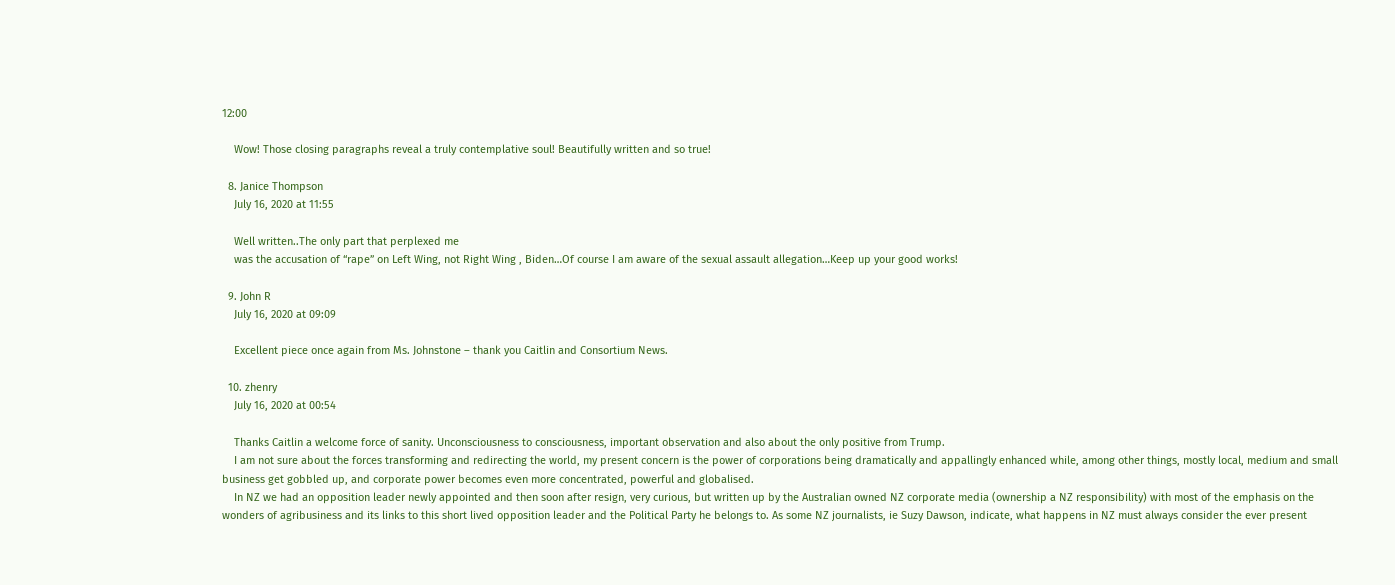12:00

    Wow! Those closing paragraphs reveal a truly contemplative soul! Beautifully written and so true!

  8. Janice Thompson
    July 16, 2020 at 11:55

    Well written..The only part that perplexed me
    was the accusation of “rape” on Left Wing, not Right Wing , Biden…Of course I am aware of the sexual assault allegation…Keep up your good works!

  9. John R
    July 16, 2020 at 09:09

    Excellent piece once again from Ms. Johnstone – thank you Caitlin and Consortium News.

  10. zhenry
    July 16, 2020 at 00:54

    Thanks Caitlin a welcome force of sanity. Unconsciousness to consciousness, important observation and also about the only positive from Trump.
    I am not sure about the forces transforming and redirecting the world, my present concern is the power of corporations being dramatically and appallingly enhanced while, among other things, mostly local, medium and small business get gobbled up, and corporate power becomes even more concentrated, powerful and globalised.
    In NZ we had an opposition leader newly appointed and then soon after resign, very curious, but written up by the Australian owned NZ corporate media (ownership a NZ responsibility) with most of the emphasis on the wonders of agribusiness and its links to this short lived opposition leader and the Political Party he belongs to. As some NZ journalists, ie Suzy Dawson, indicate, what happens in NZ must always consider the ever present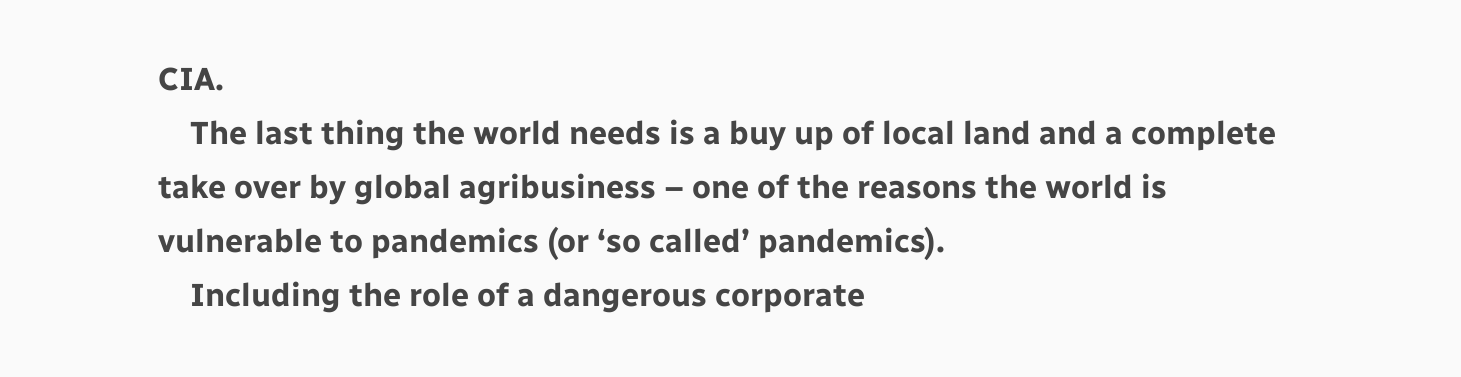CIA.
    The last thing the world needs is a buy up of local land and a complete take over by global agribusiness – one of the reasons the world is vulnerable to pandemics (or ‘so called’ pandemics).
    Including the role of a dangerous corporate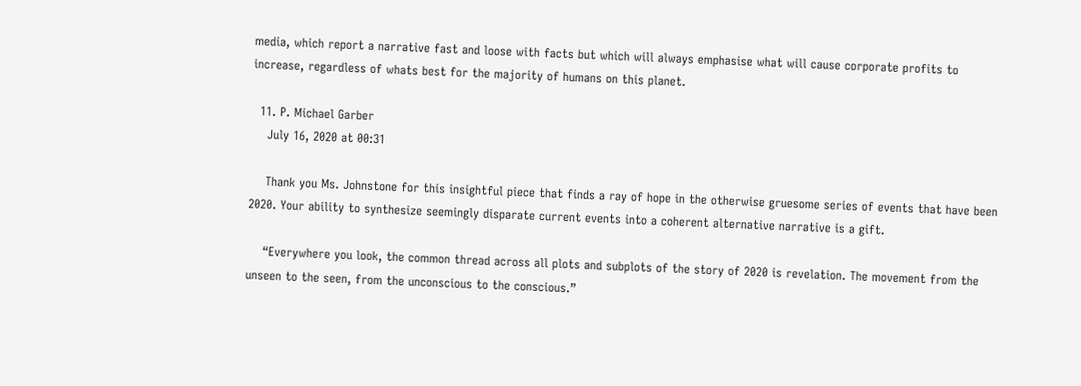media, which report a narrative fast and loose with facts but which will always emphasise what will cause corporate profits to increase, regardless of whats best for the majority of humans on this planet.

  11. P. Michael Garber
    July 16, 2020 at 00:31

    Thank you Ms. Johnstone for this insightful piece that finds a ray of hope in the otherwise gruesome series of events that have been 2020. Your ability to synthesize seemingly disparate current events into a coherent alternative narrative is a gift.

    “Everywhere you look, the common thread across all plots and subplots of the story of 2020 is revelation. The movement from the unseen to the seen, from the unconscious to the conscious.”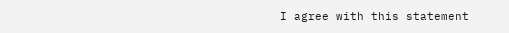I agree with this statement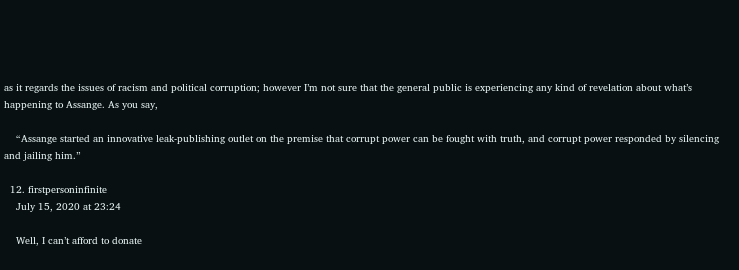as it regards the issues of racism and political corruption; however I’m not sure that the general public is experiencing any kind of revelation about what’s happening to Assange. As you say,

    “Assange started an innovative leak-publishing outlet on the premise that corrupt power can be fought with truth, and corrupt power responded by silencing and jailing him.”

  12. firstpersoninfinite
    July 15, 2020 at 23:24

    Well, I can’t afford to donate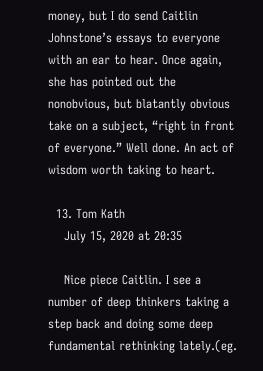money, but I do send Caitlin Johnstone’s essays to everyone with an ear to hear. Once again, she has pointed out the nonobvious, but blatantly obvious take on a subject, “right in front of everyone.” Well done. An act of wisdom worth taking to heart.

  13. Tom Kath
    July 15, 2020 at 20:35

    Nice piece Caitlin. I see a number of deep thinkers taking a step back and doing some deep fundamental rethinking lately.(eg.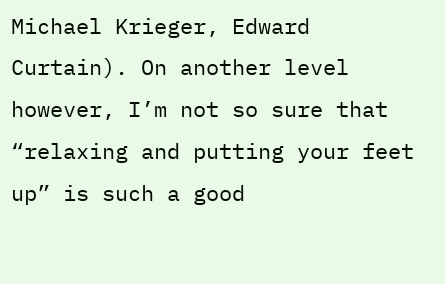Michael Krieger, Edward Curtain). On another level however, I’m not so sure that “relaxing and putting your feet up” is such a good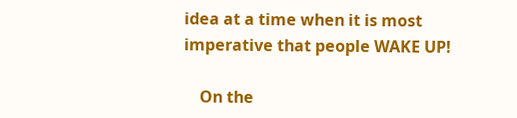idea at a time when it is most imperative that people WAKE UP!

    On the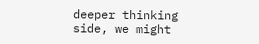deeper thinking side, we might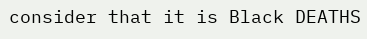consider that it is Black DEATHS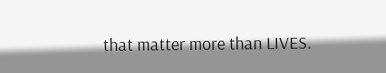that matter more than LIVES.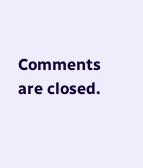Comments are closed.